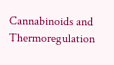Cannabinoids and Thermoregulation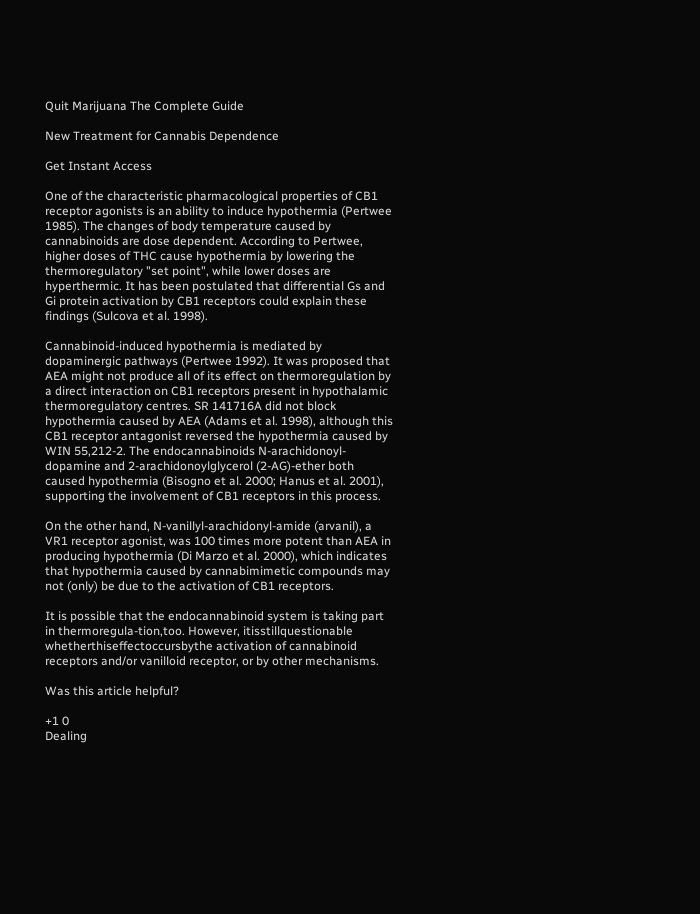Quit Marijuana The Complete Guide

New Treatment for Cannabis Dependence

Get Instant Access

One of the characteristic pharmacological properties of CB1 receptor agonists is an ability to induce hypothermia (Pertwee 1985). The changes of body temperature caused by cannabinoids are dose dependent. According to Pertwee, higher doses of THC cause hypothermia by lowering the thermoregulatory "set point", while lower doses are hyperthermic. It has been postulated that differential Gs and Gi protein activation by CB1 receptors could explain these findings (Sulcova et al. 1998).

Cannabinoid-induced hypothermia is mediated by dopaminergic pathways (Pertwee 1992). It was proposed that AEA might not produce all of its effect on thermoregulation by a direct interaction on CB1 receptors present in hypothalamic thermoregulatory centres. SR 141716A did not block hypothermia caused by AEA (Adams et al. 1998), although this CB1 receptor antagonist reversed the hypothermia caused by WIN 55,212-2. The endocannabinoids N-arachidonoyl-dopamine and 2-arachidonoylglycerol (2-AG)-ether both caused hypothermia (Bisogno et al. 2000; Hanus et al. 2001), supporting the involvement of CB1 receptors in this process.

On the other hand, N-vanillyl-arachidonyl-amide (arvanil), a VR1 receptor agonist, was 100 times more potent than AEA in producing hypothermia (Di Marzo et al. 2000), which indicates that hypothermia caused by cannabimimetic compounds may not (only) be due to the activation of CB1 receptors.

It is possible that the endocannabinoid system is taking part in thermoregula-tion,too. However, itisstillquestionable whetherthiseffectoccursbythe activation of cannabinoid receptors and/or vanilloid receptor, or by other mechanisms.

Was this article helpful?

+1 0
Dealing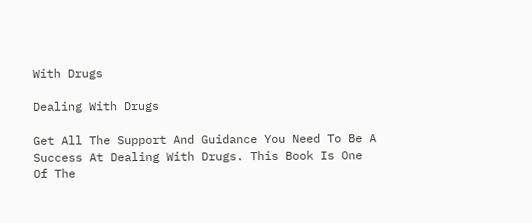With Drugs

Dealing With Drugs

Get All The Support And Guidance You Need To Be A Success At Dealing With Drugs. This Book Is One Of The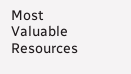Most Valuable Resources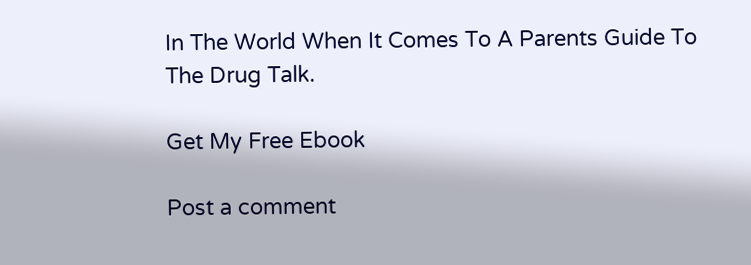In The World When It Comes To A Parents Guide To The Drug Talk.

Get My Free Ebook

Post a comment